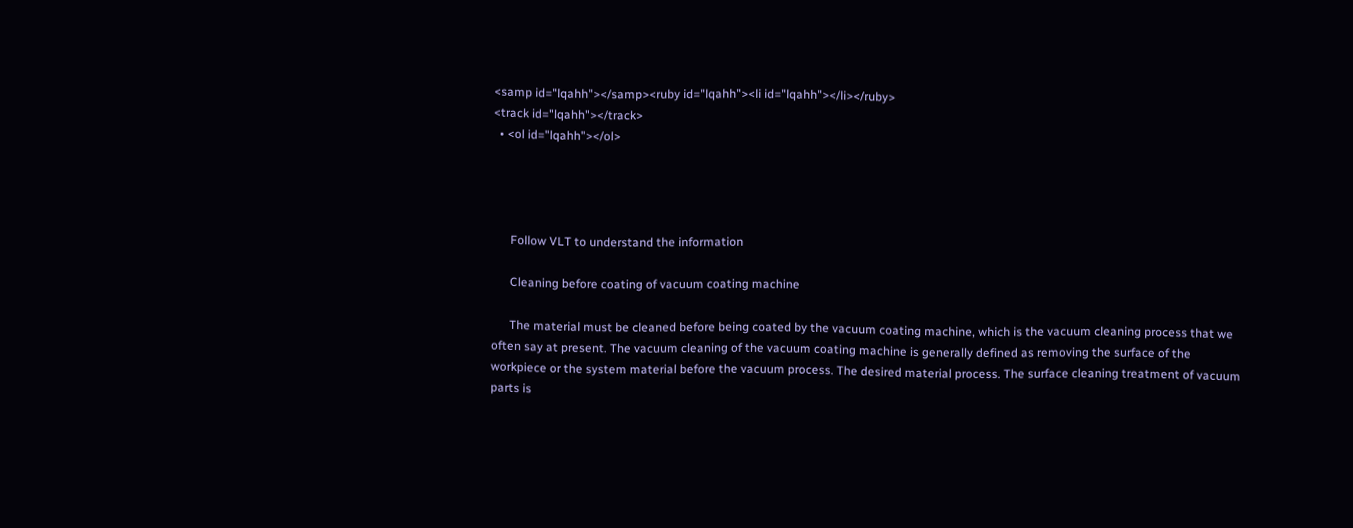<samp id="lqahh"></samp><ruby id="lqahh"><li id="lqahh"></li></ruby>
<track id="lqahh"></track>
  • <ol id="lqahh"></ol>




      Follow VLT to understand the information

      Cleaning before coating of vacuum coating machine

      The material must be cleaned before being coated by the vacuum coating machine, which is the vacuum cleaning process that we often say at present. The vacuum cleaning of the vacuum coating machine is generally defined as removing the surface of the workpiece or the system material before the vacuum process. The desired material process. The surface cleaning treatment of vacuum parts is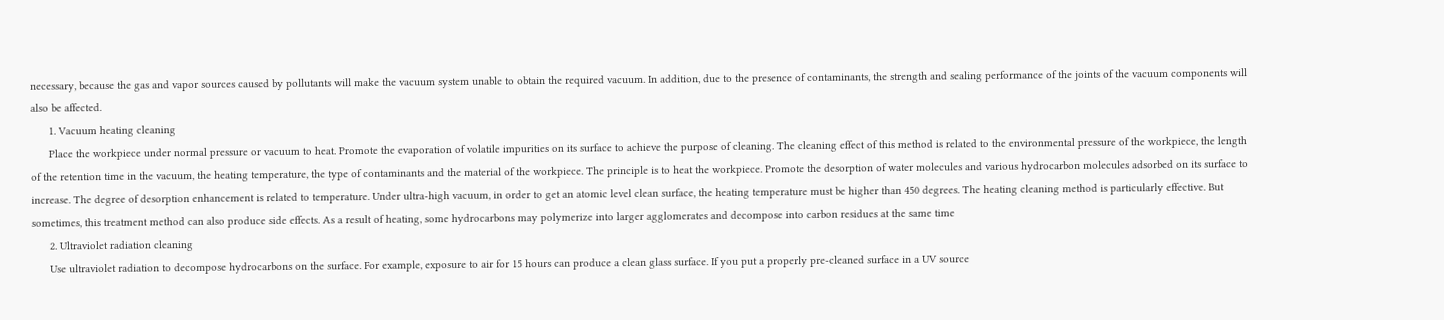necessary, because the gas and vapor sources caused by pollutants will make the vacuum system unable to obtain the required vacuum. In addition, due to the presence of contaminants, the strength and sealing performance of the joints of the vacuum components will also be affected.
      1. Vacuum heating cleaning
      Place the workpiece under normal pressure or vacuum to heat. Promote the evaporation of volatile impurities on its surface to achieve the purpose of cleaning. The cleaning effect of this method is related to the environmental pressure of the workpiece, the length of the retention time in the vacuum, the heating temperature, the type of contaminants and the material of the workpiece. The principle is to heat the workpiece. Promote the desorption of water molecules and various hydrocarbon molecules adsorbed on its surface to increase. The degree of desorption enhancement is related to temperature. Under ultra-high vacuum, in order to get an atomic level clean surface, the heating temperature must be higher than 450 degrees. The heating cleaning method is particularly effective. But sometimes, this treatment method can also produce side effects. As a result of heating, some hydrocarbons may polymerize into larger agglomerates and decompose into carbon residues at the same time
      2. Ultraviolet radiation cleaning
      Use ultraviolet radiation to decompose hydrocarbons on the surface. For example, exposure to air for 15 hours can produce a clean glass surface. If you put a properly pre-cleaned surface in a UV source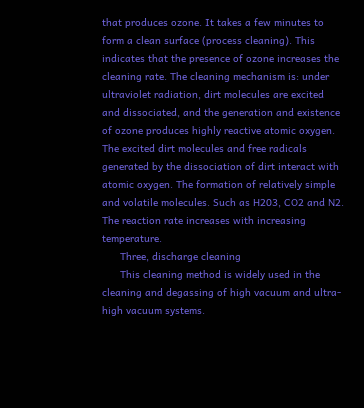that produces ozone. It takes a few minutes to form a clean surface (process cleaning). This indicates that the presence of ozone increases the cleaning rate. The cleaning mechanism is: under ultraviolet radiation, dirt molecules are excited and dissociated, and the generation and existence of ozone produces highly reactive atomic oxygen. The excited dirt molecules and free radicals generated by the dissociation of dirt interact with atomic oxygen. The formation of relatively simple and volatile molecules. Such as H203, CO2 and N2. The reaction rate increases with increasing temperature.
      Three, discharge cleaning
      This cleaning method is widely used in the cleaning and degassing of high vacuum and ultra-high vacuum systems.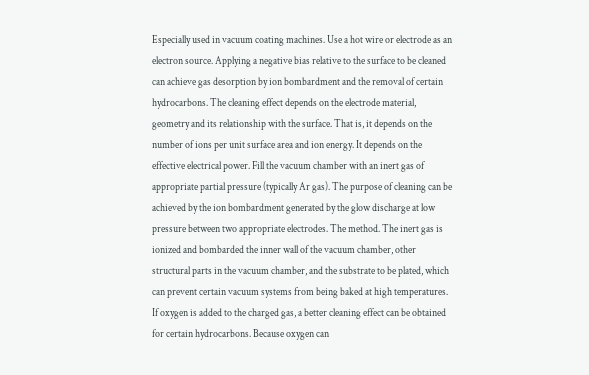Especially used in vacuum coating machines. Use a hot wire or electrode as an electron source. Applying a negative bias relative to the surface to be cleaned can achieve gas desorption by ion bombardment and the removal of certain hydrocarbons. The cleaning effect depends on the electrode material, geometry and its relationship with the surface. That is, it depends on the number of ions per unit surface area and ion energy. It depends on the effective electrical power. Fill the vacuum chamber with an inert gas of appropriate partial pressure (typically Ar gas). The purpose of cleaning can be achieved by the ion bombardment generated by the glow discharge at low pressure between two appropriate electrodes. The method. The inert gas is ionized and bombarded the inner wall of the vacuum chamber, other structural parts in the vacuum chamber, and the substrate to be plated, which can prevent certain vacuum systems from being baked at high temperatures. If oxygen is added to the charged gas, a better cleaning effect can be obtained for certain hydrocarbons. Because oxygen can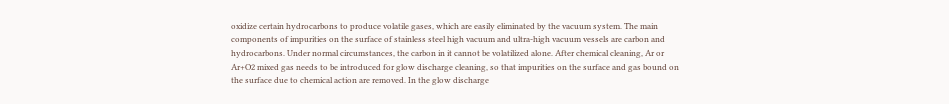oxidize certain hydrocarbons to produce volatile gases, which are easily eliminated by the vacuum system. The main components of impurities on the surface of stainless steel high vacuum and ultra-high vacuum vessels are carbon and hydrocarbons. Under normal circumstances, the carbon in it cannot be volatilized alone. After chemical cleaning, Ar or Ar+O2 mixed gas needs to be introduced for glow discharge cleaning, so that impurities on the surface and gas bound on the surface due to chemical action are removed. In the glow discharge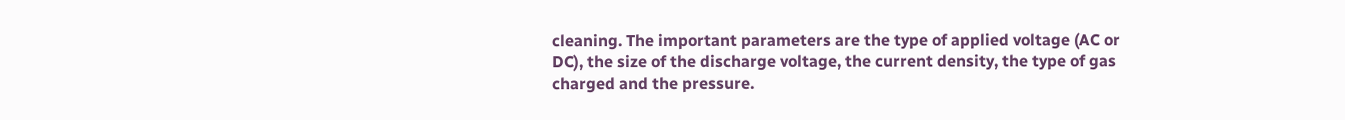cleaning. The important parameters are the type of applied voltage (AC or DC), the size of the discharge voltage, the current density, the type of gas charged and the pressure.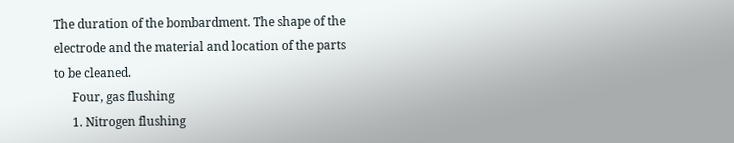The duration of the bombardment. The shape of the electrode and the material and location of the parts to be cleaned.
      Four, gas flushing
      1. Nitrogen flushing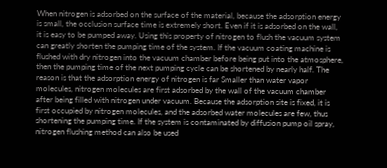When nitrogen is adsorbed on the surface of the material, because the adsorption energy is small, the occlusion surface time is extremely short. Even if it is adsorbed on the wall, it is easy to be pumped away. Using this property of nitrogen to flush the vacuum system can greatly shorten the pumping time of the system. If the vacuum coating machine is flushed with dry nitrogen into the vacuum chamber before being put into the atmosphere, then the pumping time of the next pumping cycle can be shortened by nearly half. The reason is that the adsorption energy of nitrogen is far Smaller than water vapor molecules, nitrogen molecules are first adsorbed by the wall of the vacuum chamber after being filled with nitrogen under vacuum. Because the adsorption site is fixed, it is first occupied by nitrogen molecules, and the adsorbed water molecules are few, thus shortening the pumping time. If the system is contaminated by diffusion pump oil spray, nitrogen flushing method can also be used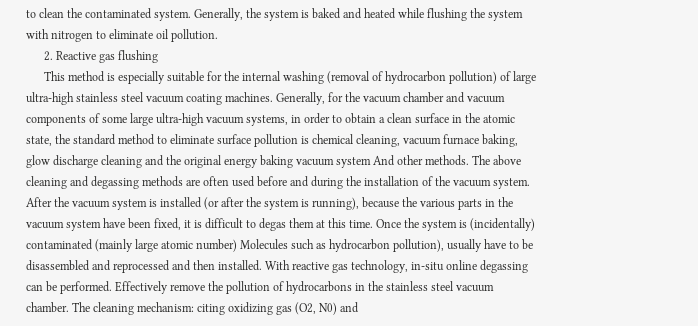to clean the contaminated system. Generally, the system is baked and heated while flushing the system with nitrogen to eliminate oil pollution.
      2. Reactive gas flushing
      This method is especially suitable for the internal washing (removal of hydrocarbon pollution) of large ultra-high stainless steel vacuum coating machines. Generally, for the vacuum chamber and vacuum components of some large ultra-high vacuum systems, in order to obtain a clean surface in the atomic state, the standard method to eliminate surface pollution is chemical cleaning, vacuum furnace baking, glow discharge cleaning and the original energy baking vacuum system And other methods. The above cleaning and degassing methods are often used before and during the installation of the vacuum system. After the vacuum system is installed (or after the system is running), because the various parts in the vacuum system have been fixed, it is difficult to degas them at this time. Once the system is (incidentally) contaminated (mainly large atomic number) Molecules such as hydrocarbon pollution), usually have to be disassembled and reprocessed and then installed. With reactive gas technology, in-situ online degassing can be performed. Effectively remove the pollution of hydrocarbons in the stainless steel vacuum chamber. The cleaning mechanism: citing oxidizing gas (O2, N0) and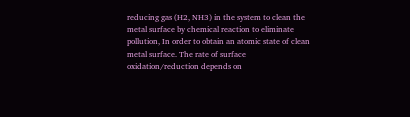reducing gas (H2, NH3) in the system to clean the metal surface by chemical reaction to eliminate pollution, In order to obtain an atomic state of clean metal surface. The rate of surface oxidation/reduction depends on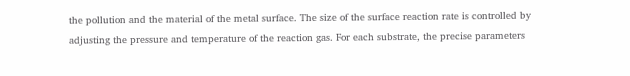the pollution and the material of the metal surface. The size of the surface reaction rate is controlled by adjusting the pressure and temperature of the reaction gas. For each substrate, the precise parameters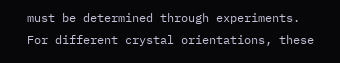must be determined through experiments. For different crystal orientations, these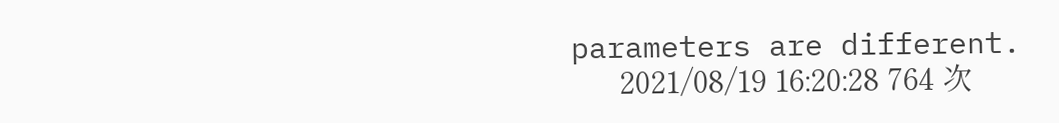parameters are different.
      2021/08/19 16:20:28 764 次